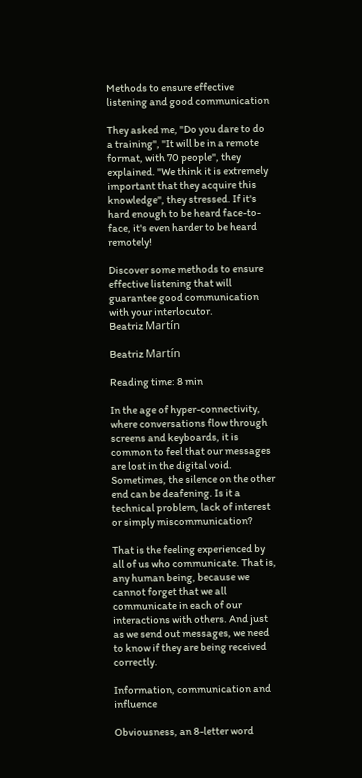Methods to ensure effective listening and good communication

They asked me, "Do you dare to do a training", "It will be in a remote format, with 70 people", they explained. "We think it is extremely important that they acquire this knowledge", they stressed. If it's hard enough to be heard face-to-face, it's even harder to be heard remotely!

Discover some methods to ensure effective listening that will guarantee good communication with your interlocutor.
Beatriz Martín

Beatriz Martín

Reading time: 8 min

In the age of hyper-connectivity, where conversations flow through screens and keyboards, it is common to feel that our messages are lost in the digital void. Sometimes, the silence on the other end can be deafening. Is it a technical problem, lack of interest or simply miscommunication?

That is the feeling experienced by all of us who communicate. That is, any human being, because we cannot forget that we all communicate in each of our interactions with others. And just as we send out messages, we need to know if they are being received correctly.

Information, communication and influence

Obviousness, an 8-letter word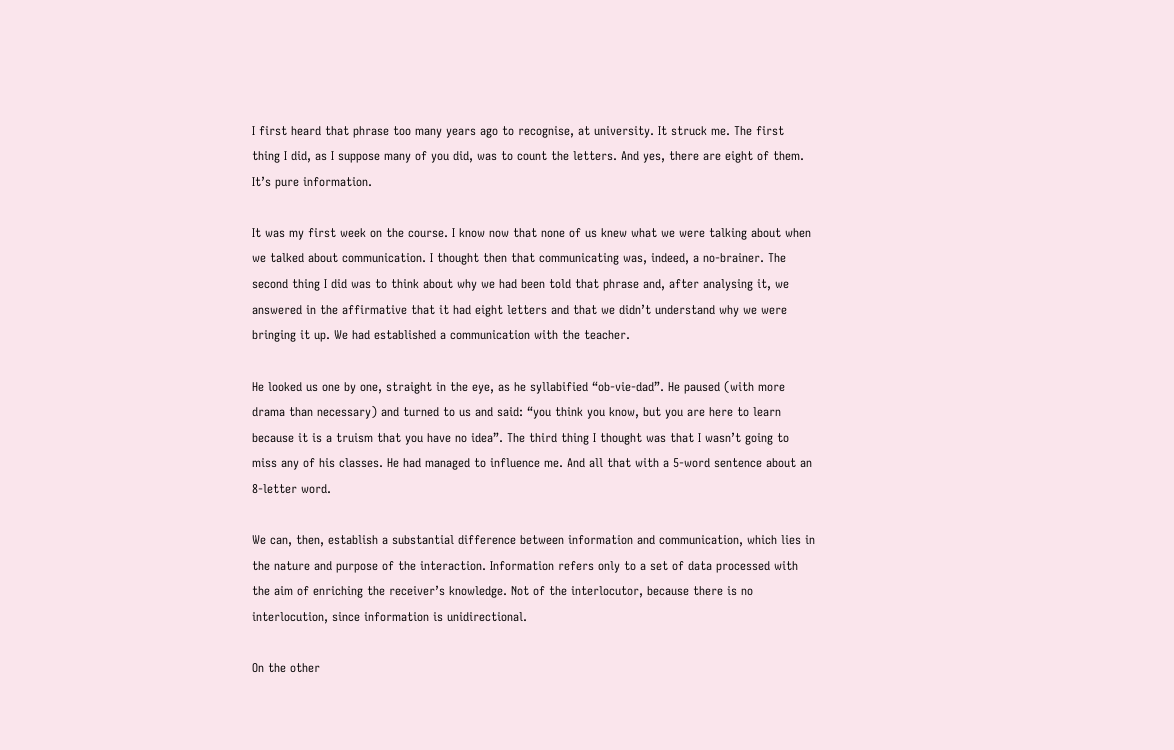I first heard that phrase too many years ago to recognise, at university. It struck me. The first thing I did, as I suppose many of you did, was to count the letters. And yes, there are eight of them. It’s pure information.

It was my first week on the course. I know now that none of us knew what we were talking about when we talked about communication. I thought then that communicating was, indeed, a no-brainer. The second thing I did was to think about why we had been told that phrase and, after analysing it, we answered in the affirmative that it had eight letters and that we didn’t understand why we were bringing it up. We had established a communication with the teacher.

He looked us one by one, straight in the eye, as he syllabified “ob-vie-dad”. He paused (with more drama than necessary) and turned to us and said: “you think you know, but you are here to learn because it is a truism that you have no idea”. The third thing I thought was that I wasn’t going to miss any of his classes. He had managed to influence me. And all that with a 5-word sentence about an 8-letter word.

We can, then, establish a substantial difference between information and communication, which lies in the nature and purpose of the interaction. Information refers only to a set of data processed with the aim of enriching the receiver’s knowledge. Not of the interlocutor, because there is no interlocution, since information is unidirectional.

On the other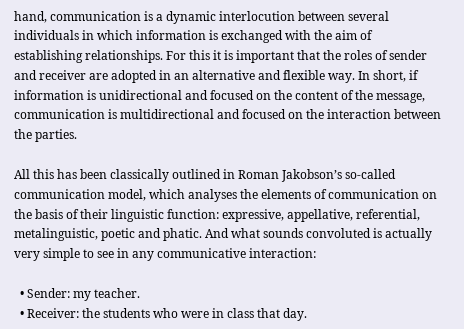hand, communication is a dynamic interlocution between several individuals in which information is exchanged with the aim of establishing relationships. For this it is important that the roles of sender and receiver are adopted in an alternative and flexible way. In short, if information is unidirectional and focused on the content of the message, communication is multidirectional and focused on the interaction between the parties.

All this has been classically outlined in Roman Jakobson’s so-called communication model, which analyses the elements of communication on the basis of their linguistic function: expressive, appellative, referential, metalinguistic, poetic and phatic. And what sounds convoluted is actually very simple to see in any communicative interaction:

  • Sender: my teacher.
  • Receiver: the students who were in class that day.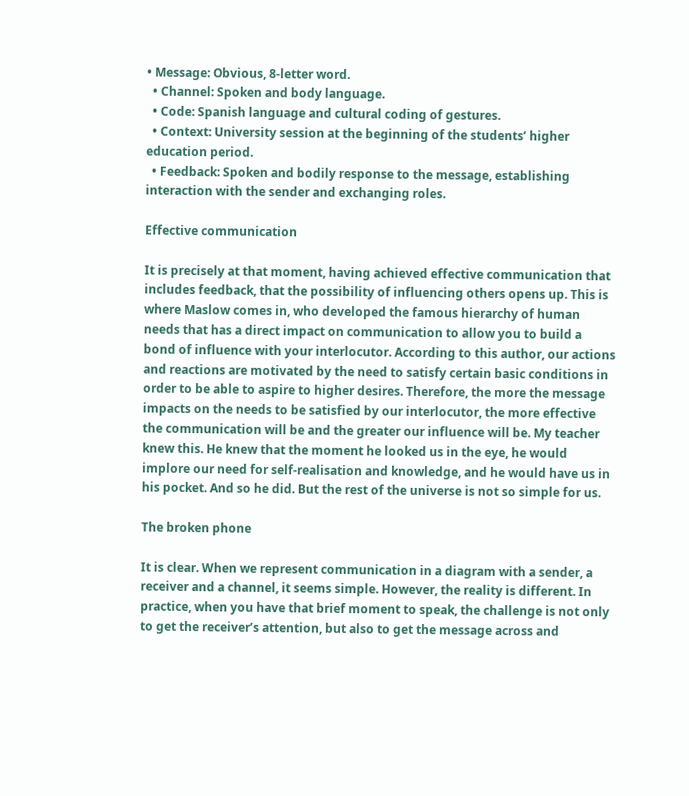• Message: Obvious, 8-letter word.
  • Channel: Spoken and body language.
  • Code: Spanish language and cultural coding of gestures.
  • Context: University session at the beginning of the students’ higher education period.
  • Feedback: Spoken and bodily response to the message, establishing interaction with the sender and exchanging roles.

Effective communication

It is precisely at that moment, having achieved effective communication that includes feedback, that the possibility of influencing others opens up. This is where Maslow comes in, who developed the famous hierarchy of human needs that has a direct impact on communication to allow you to build a bond of influence with your interlocutor. According to this author, our actions and reactions are motivated by the need to satisfy certain basic conditions in order to be able to aspire to higher desires. Therefore, the more the message impacts on the needs to be satisfied by our interlocutor, the more effective the communication will be and the greater our influence will be. My teacher knew this. He knew that the moment he looked us in the eye, he would implore our need for self-realisation and knowledge, and he would have us in his pocket. And so he did. But the rest of the universe is not so simple for us.

The broken phone

It is clear. When we represent communication in a diagram with a sender, a receiver and a channel, it seems simple. However, the reality is different. In practice, when you have that brief moment to speak, the challenge is not only to get the receiver’s attention, but also to get the message across and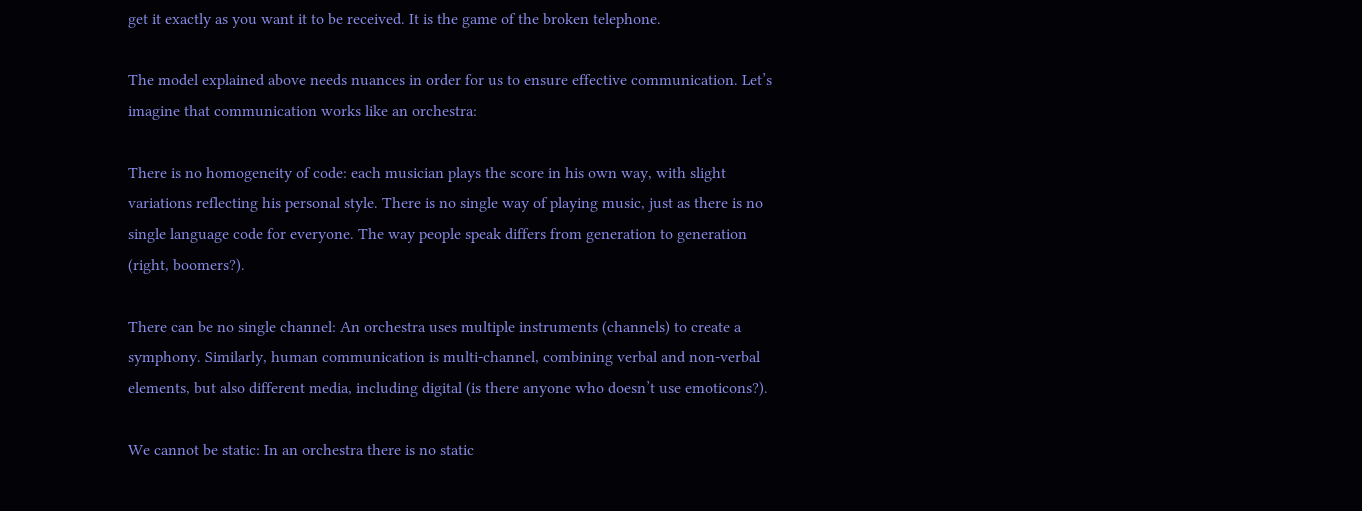get it exactly as you want it to be received. It is the game of the broken telephone.

The model explained above needs nuances in order for us to ensure effective communication. Let’s imagine that communication works like an orchestra:

There is no homogeneity of code: each musician plays the score in his own way, with slight variations reflecting his personal style. There is no single way of playing music, just as there is no single language code for everyone. The way people speak differs from generation to generation (right, boomers?).

There can be no single channel: An orchestra uses multiple instruments (channels) to create a symphony. Similarly, human communication is multi-channel, combining verbal and non-verbal elements, but also different media, including digital (is there anyone who doesn’t use emoticons?).

We cannot be static: In an orchestra there is no static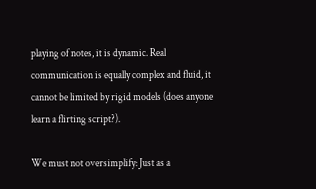playing of notes, it is dynamic. Real communication is equally complex and fluid, it cannot be limited by rigid models (does anyone learn a flirting script?).

We must not oversimplify: Just as a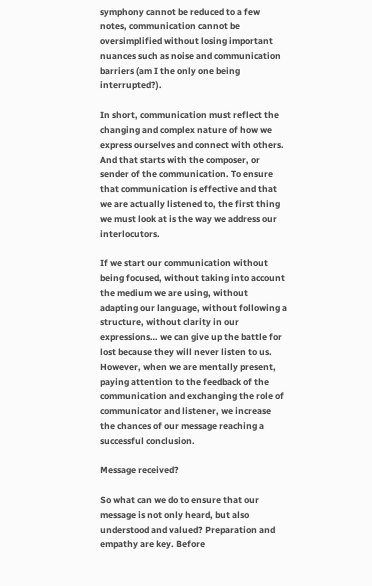symphony cannot be reduced to a few notes, communication cannot be oversimplified without losing important nuances such as noise and communication barriers (am I the only one being interrupted?).

In short, communication must reflect the changing and complex nature of how we express ourselves and connect with others. And that starts with the composer, or sender of the communication. To ensure that communication is effective and that we are actually listened to, the first thing we must look at is the way we address our interlocutors.

If we start our communication without being focused, without taking into account the medium we are using, without adapting our language, without following a structure, without clarity in our expressions… we can give up the battle for lost because they will never listen to us. However, when we are mentally present, paying attention to the feedback of the communication and exchanging the role of communicator and listener, we increase the chances of our message reaching a successful conclusion.

Message received?

So what can we do to ensure that our message is not only heard, but also understood and valued? Preparation and empathy are key. Before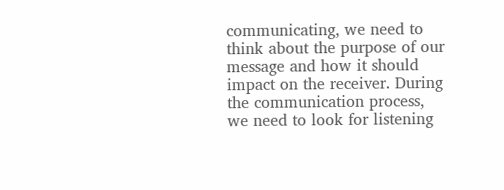communicating, we need to think about the purpose of our message and how it should impact on the receiver. During the communication process, we need to look for listening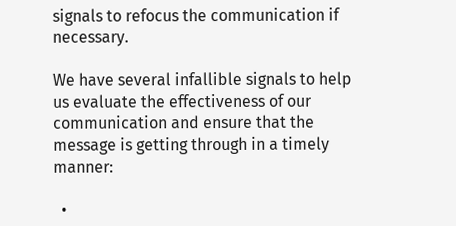signals to refocus the communication if necessary.

We have several infallible signals to help us evaluate the effectiveness of our communication and ensure that the message is getting through in a timely manner:

  •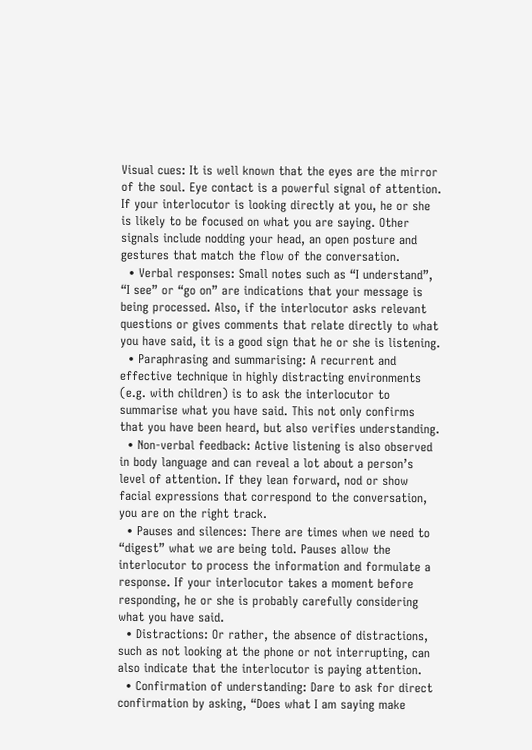Visual cues: It is well known that the eyes are the mirror of the soul. Eye contact is a powerful signal of attention. If your interlocutor is looking directly at you, he or she is likely to be focused on what you are saying. Other signals include nodding your head, an open posture and gestures that match the flow of the conversation.
  • Verbal responses: Small notes such as “I understand”, “I see” or “go on” are indications that your message is being processed. Also, if the interlocutor asks relevant questions or gives comments that relate directly to what you have said, it is a good sign that he or she is listening.
  • Paraphrasing and summarising: A recurrent and effective technique in highly distracting environments (e.g. with children) is to ask the interlocutor to summarise what you have said. This not only confirms that you have been heard, but also verifies understanding.
  • Non-verbal feedback: Active listening is also observed in body language and can reveal a lot about a person’s level of attention. If they lean forward, nod or show facial expressions that correspond to the conversation, you are on the right track.
  • Pauses and silences: There are times when we need to “digest” what we are being told. Pauses allow the interlocutor to process the information and formulate a response. If your interlocutor takes a moment before responding, he or she is probably carefully considering what you have said.
  • Distractions: Or rather, the absence of distractions, such as not looking at the phone or not interrupting, can also indicate that the interlocutor is paying attention.
  • Confirmation of understanding: Dare to ask for direct confirmation by asking, “Does what I am saying make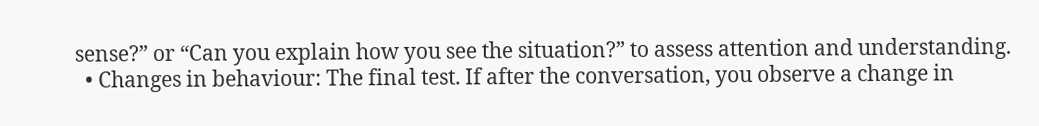sense?” or “Can you explain how you see the situation?” to assess attention and understanding.
  • Changes in behaviour: The final test. If after the conversation, you observe a change in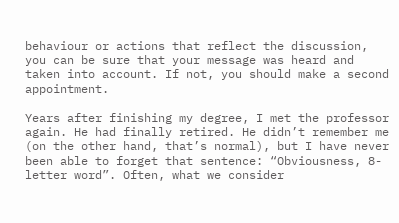behaviour or actions that reflect the discussion, you can be sure that your message was heard and taken into account. If not, you should make a second appointment.

Years after finishing my degree, I met the professor again. He had finally retired. He didn’t remember me (on the other hand, that’s normal), but I have never been able to forget that sentence: “Obviousness, 8-letter word”. Often, what we consider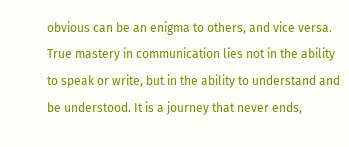obvious can be an enigma to others, and vice versa. True mastery in communication lies not in the ability to speak or write, but in the ability to understand and be understood. It is a journey that never ends,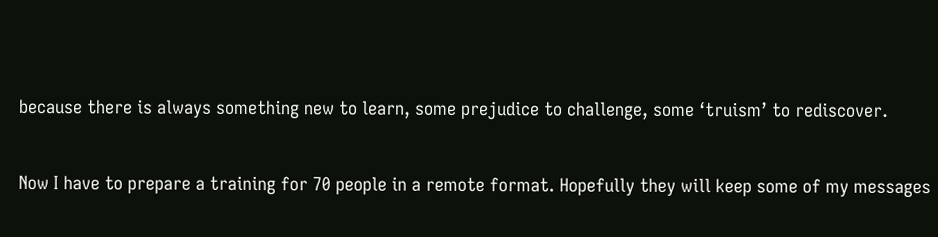because there is always something new to learn, some prejudice to challenge, some ‘truism’ to rediscover.

Now I have to prepare a training for 70 people in a remote format. Hopefully they will keep some of my messages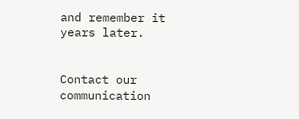and remember it years later.


Contact our communication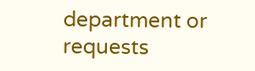department or requests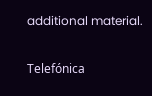additional material.

Telefónica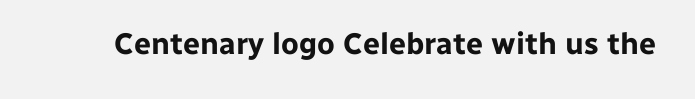Centenary logo Celebrate with us the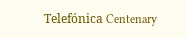Telefónica Centenary